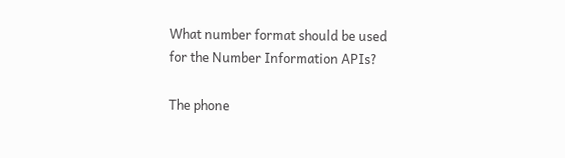What number format should be used for the Number Information APIs?

The phone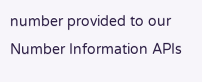number provided to our Number Information APIs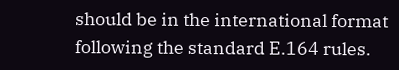should be in the international format following the standard E.164 rules.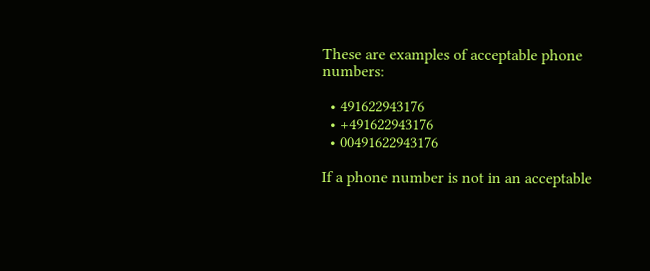These are examples of acceptable phone numbers:

  • 491622943176
  • +491622943176
  • 00491622943176

If a phone number is not in an acceptable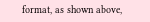format, as shown above,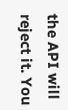the API will reject it. You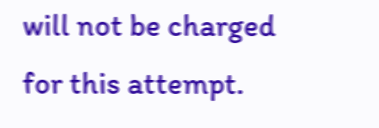will not be charged for this attempt.